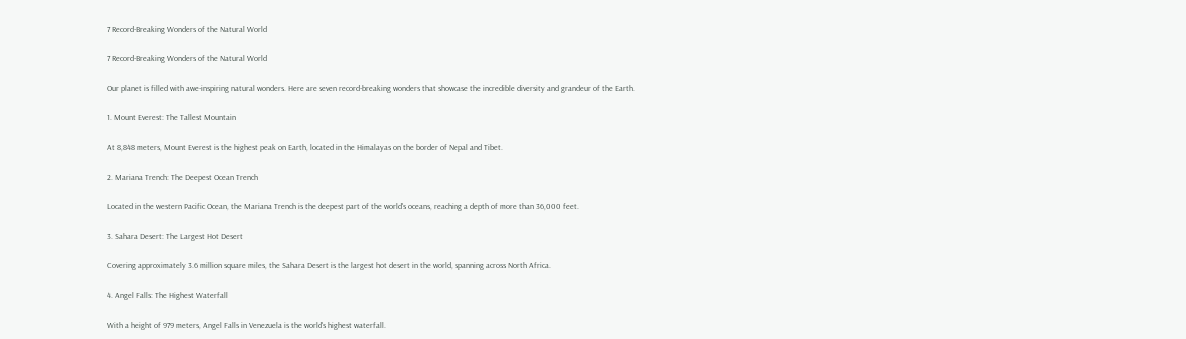7 Record-Breaking Wonders of the Natural World

7 Record-Breaking Wonders of the Natural World

Our planet is filled with awe-inspiring natural wonders. Here are seven record-breaking wonders that showcase the incredible diversity and grandeur of the Earth.

1. Mount Everest: The Tallest Mountain

At 8,848 meters, Mount Everest is the highest peak on Earth, located in the Himalayas on the border of Nepal and Tibet.

2. Mariana Trench: The Deepest Ocean Trench

Located in the western Pacific Ocean, the Mariana Trench is the deepest part of the world's oceans, reaching a depth of more than 36,000 feet.

3. Sahara Desert: The Largest Hot Desert

Covering approximately 3.6 million square miles, the Sahara Desert is the largest hot desert in the world, spanning across North Africa.

4. Angel Falls: The Highest Waterfall

With a height of 979 meters, Angel Falls in Venezuela is the world's highest waterfall.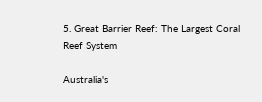5. Great Barrier Reef: The Largest Coral Reef System

Australia's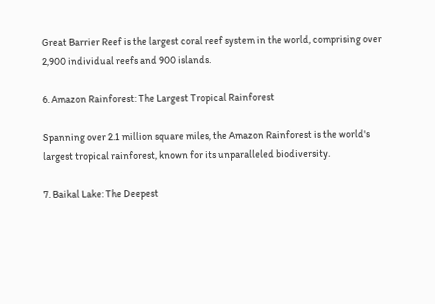Great Barrier Reef is the largest coral reef system in the world, comprising over 2,900 individual reefs and 900 islands.

6. Amazon Rainforest: The Largest Tropical Rainforest

Spanning over 2.1 million square miles, the Amazon Rainforest is the world's largest tropical rainforest, known for its unparalleled biodiversity.

7. Baikal Lake: The Deepest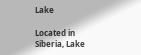Lake

Located in Siberia, Lake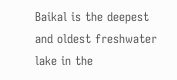Baikal is the deepest and oldest freshwater lake in the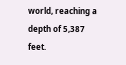world, reaching a depth of 5,387 feet.